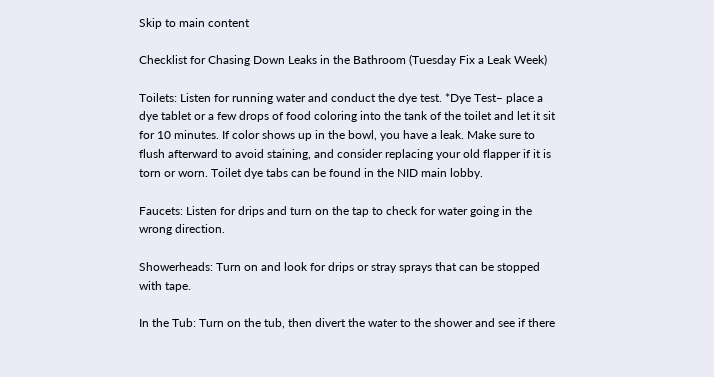Skip to main content

Checklist for Chasing Down Leaks in the Bathroom (Tuesday Fix a Leak Week)

Toilets: Listen for running water and conduct the dye test. *Dye Test– place a dye tablet or a few drops of food coloring into the tank of the toilet and let it sit for 10 minutes. If color shows up in the bowl, you have a leak. Make sure to flush afterward to avoid staining, and consider replacing your old flapper if it is torn or worn. Toilet dye tabs can be found in the NID main lobby.

Faucets: Listen for drips and turn on the tap to check for water going in the wrong direction.

Showerheads: Turn on and look for drips or stray sprays that can be stopped with tape.

In the Tub: Turn on the tub, then divert the water to the shower and see if there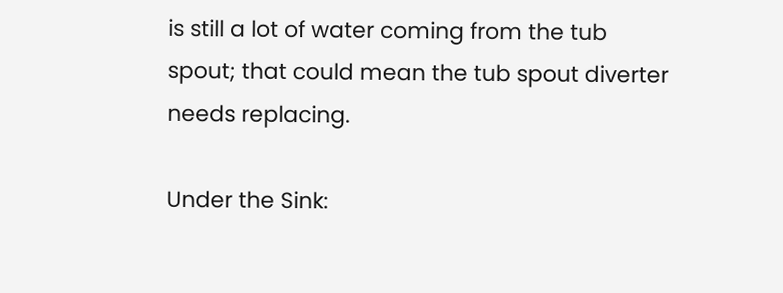is still a lot of water coming from the tub spout; that could mean the tub spout diverter needs replacing.

Under the Sink: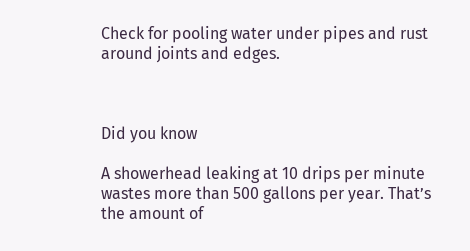Check for pooling water under pipes and rust around joints and edges.



Did you know

A showerhead leaking at 10 drips per minute wastes more than 500 gallons per year. That’s the amount of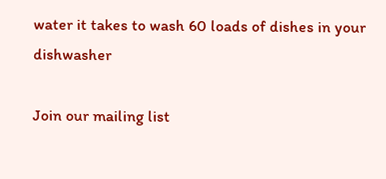water it takes to wash 60 loads of dishes in your dishwasher

Join our mailing list